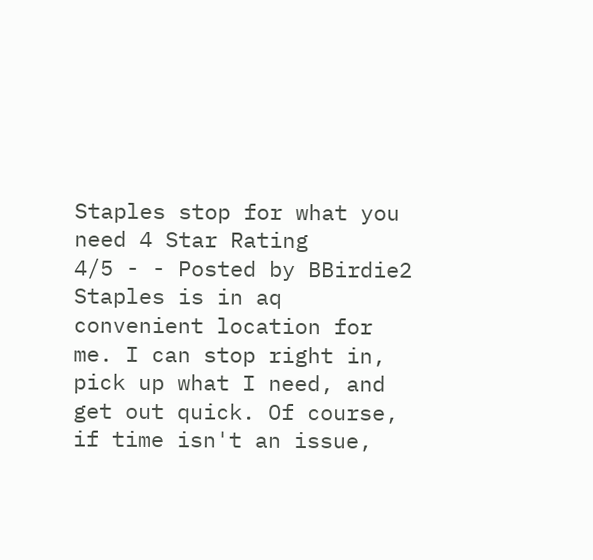Staples stop for what you need 4 Star Rating
4/5 - - Posted by BBirdie2
Staples is in aq convenient location for me. I can stop right in, pick up what I need, and get out quick. Of course, if time isn't an issue,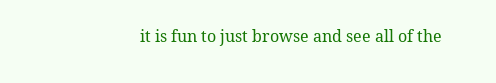it is fun to just browse and see all of the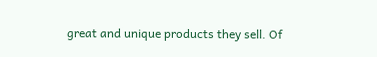great and unique products they sell. Of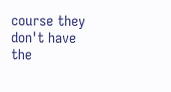course they don't have the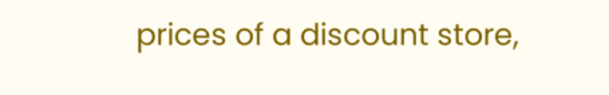prices of a discount store,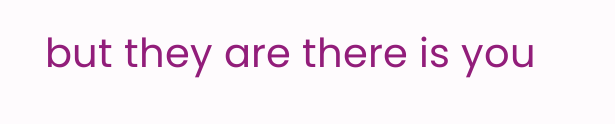but they are there is you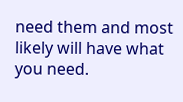need them and most likely will have what you need.